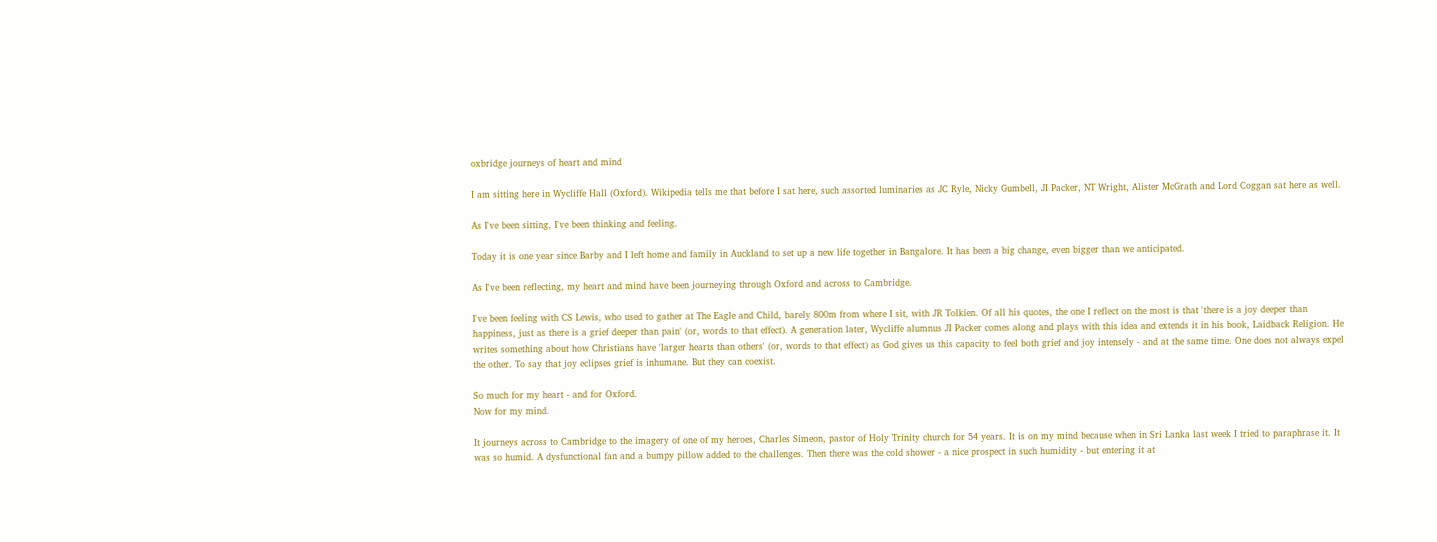oxbridge journeys of heart and mind

I am sitting here in Wycliffe Hall (Oxford). Wikipedia tells me that before I sat here, such assorted luminaries as JC Ryle, Nicky Gumbell, JI Packer, NT Wright, Alister McGrath and Lord Coggan sat here as well.

As I've been sitting, I've been thinking and feeling.

Today it is one year since Barby and I left home and family in Auckland to set up a new life together in Bangalore. It has been a big change, even bigger than we anticipated.

As I've been reflecting, my heart and mind have been journeying through Oxford and across to Cambridge.

I've been feeling with CS Lewis, who used to gather at The Eagle and Child, barely 800m from where I sit, with JR Tolkien. Of all his quotes, the one I reflect on the most is that 'there is a joy deeper than happiness, just as there is a grief deeper than pain' (or, words to that effect). A generation later, Wycliffe alumnus JI Packer comes along and plays with this idea and extends it in his book, Laidback Religion. He writes something about how Christians have 'larger hearts than others' (or, words to that effect) as God gives us this capacity to feel both grief and joy intensely - and at the same time. One does not always expel the other. To say that joy eclipses grief is inhumane. But they can coexist.

So much for my heart - and for Oxford.
Now for my mind.

It journeys across to Cambridge to the imagery of one of my heroes, Charles Simeon, pastor of Holy Trinity church for 54 years. It is on my mind because when in Sri Lanka last week I tried to paraphrase it. It was so humid. A dysfunctional fan and a bumpy pillow added to the challenges. Then there was the cold shower - a nice prospect in such humidity - but entering it at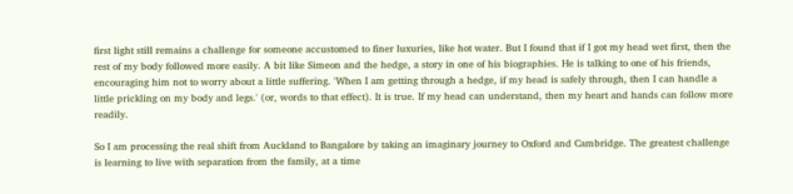first light still remains a challenge for someone accustomed to finer luxuries, like hot water. But I found that if I got my head wet first, then the rest of my body followed more easily. A bit like Simeon and the hedge, a story in one of his biographies. He is talking to one of his friends, encouraging him not to worry about a little suffering. 'When I am getting through a hedge, if my head is safely through, then I can handle a little prickling on my body and legs.' (or, words to that effect). It is true. If my head can understand, then my heart and hands can follow more readily.

So I am processing the real shift from Auckland to Bangalore by taking an imaginary journey to Oxford and Cambridge. The greatest challenge is learning to live with separation from the family, at a time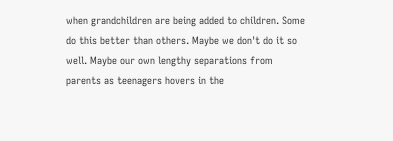when grandchildren are being added to children. Some do this better than others. Maybe we don't do it so well. Maybe our own lengthy separations from parents as teenagers hovers in the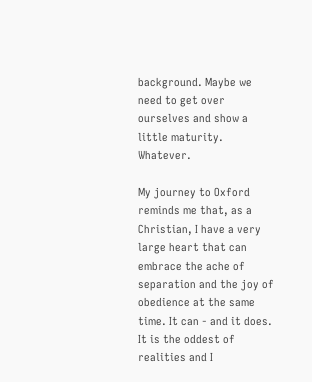background. Maybe we need to get over ourselves and show a little maturity. Whatever.

My journey to Oxford reminds me that, as a Christian, I have a very large heart that can embrace the ache of separation and the joy of obedience at the same time. It can - and it does. It is the oddest of realities and I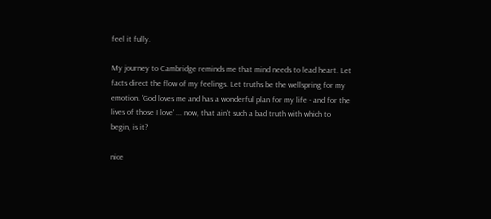feel it fully.

My journey to Cambridge reminds me that mind needs to lead heart. Let facts direct the flow of my feelings. Let truths be the wellspring for my emotion. 'God loves me and has a wonderful plan for my life - and for the lives of those I love' ... now, that ain't such a bad truth with which to begin, is it?

nice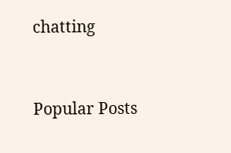chatting



Popular Posts